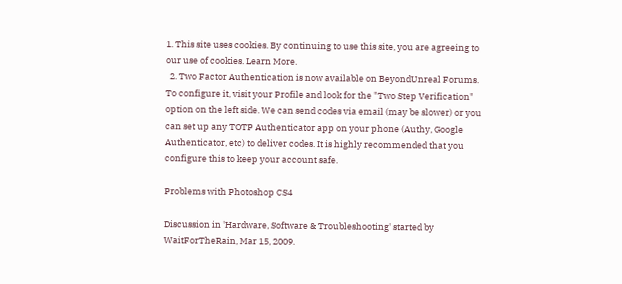1. This site uses cookies. By continuing to use this site, you are agreeing to our use of cookies. Learn More.
  2. Two Factor Authentication is now available on BeyondUnreal Forums. To configure it, visit your Profile and look for the "Two Step Verification" option on the left side. We can send codes via email (may be slower) or you can set up any TOTP Authenticator app on your phone (Authy, Google Authenticator, etc) to deliver codes. It is highly recommended that you configure this to keep your account safe.

Problems with Photoshop CS4

Discussion in 'Hardware, Software & Troubleshooting' started by WaitForTheRain, Mar 15, 2009.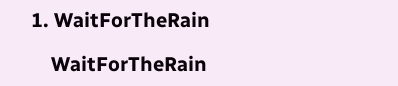1. WaitForTheRain

    WaitForTheRain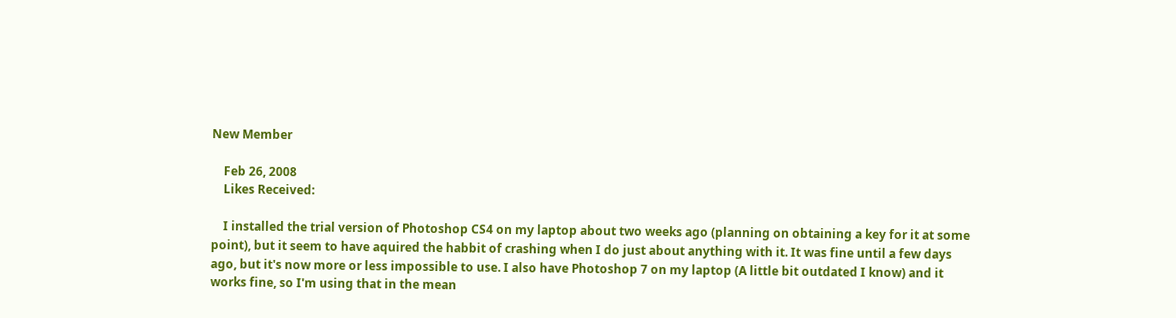New Member

    Feb 26, 2008
    Likes Received:

    I installed the trial version of Photoshop CS4 on my laptop about two weeks ago (planning on obtaining a key for it at some point), but it seem to have aquired the habbit of crashing when I do just about anything with it. It was fine until a few days ago, but it's now more or less impossible to use. I also have Photoshop 7 on my laptop (A little bit outdated I know) and it works fine, so I'm using that in the mean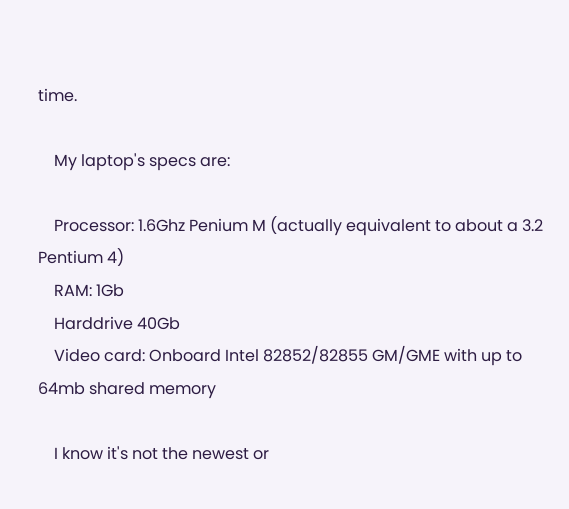time.

    My laptop's specs are:

    Processor: 1.6Ghz Penium M (actually equivalent to about a 3.2 Pentium 4)
    RAM: 1Gb
    Harddrive 40Gb
    Video card: Onboard Intel 82852/82855 GM/GME with up to 64mb shared memory

    I know it's not the newest or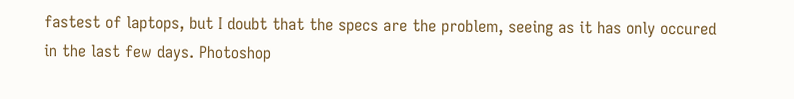fastest of laptops, but I doubt that the specs are the problem, seeing as it has only occured in the last few days. Photoshop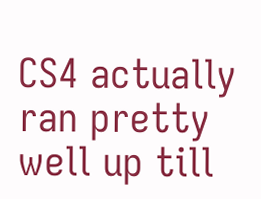CS4 actually ran pretty well up till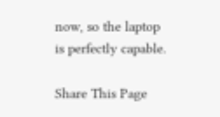now, so the laptop is perfectly capable.

Share This Page